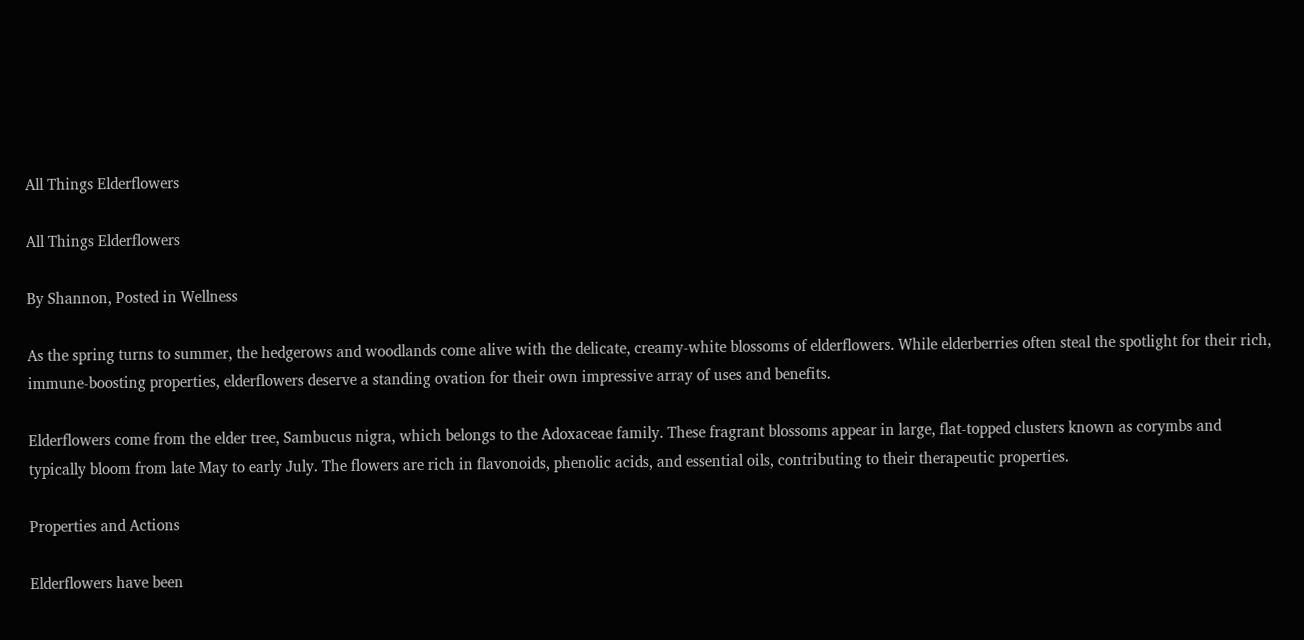All Things Elderflowers

All Things Elderflowers

By Shannon, Posted in Wellness

As the spring turns to summer, the hedgerows and woodlands come alive with the delicate, creamy-white blossoms of elderflowers. While elderberries often steal the spotlight for their rich, immune-boosting properties, elderflowers deserve a standing ovation for their own impressive array of uses and benefits.

Elderflowers come from the elder tree, Sambucus nigra, which belongs to the Adoxaceae family. These fragrant blossoms appear in large, flat-topped clusters known as corymbs and typically bloom from late May to early July. The flowers are rich in flavonoids, phenolic acids, and essential oils, contributing to their therapeutic properties.

Properties and Actions

Elderflowers have been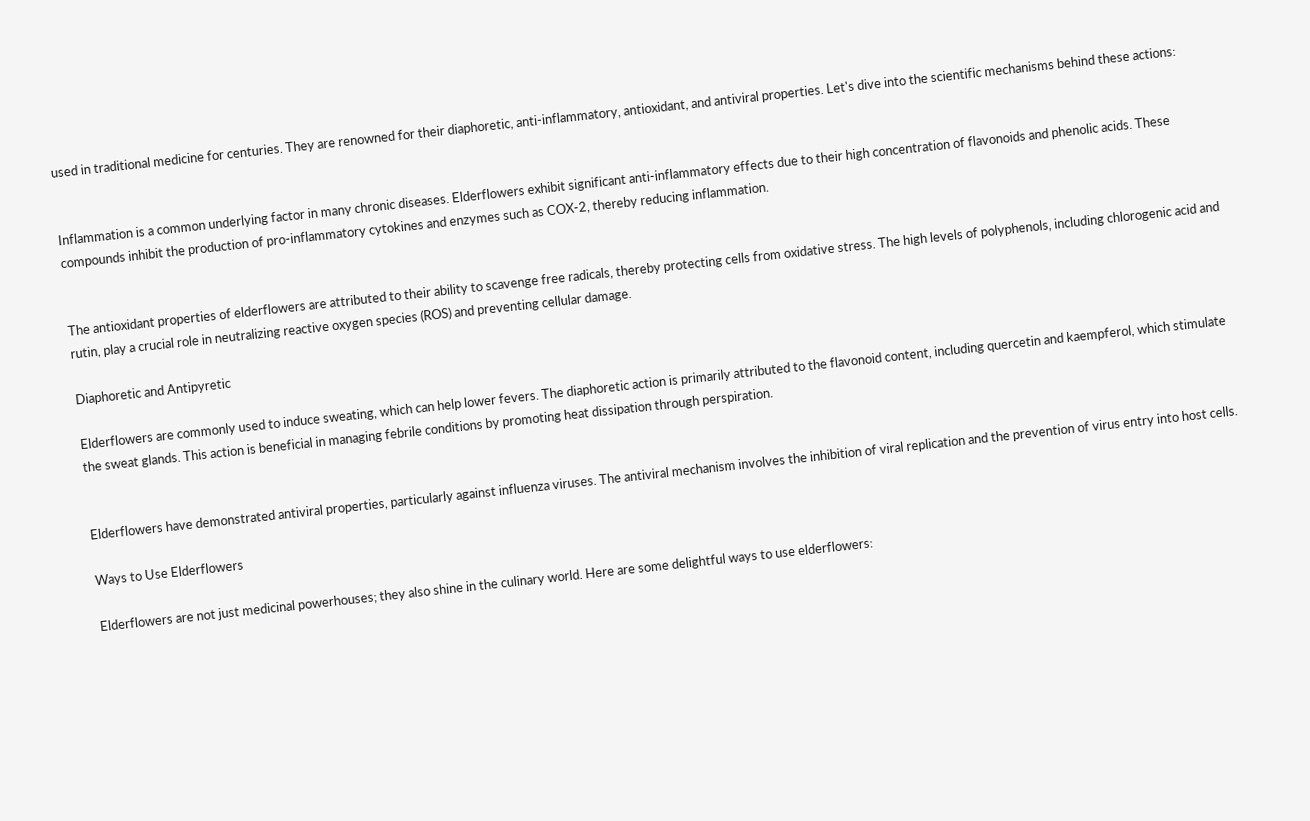used in traditional medicine for centuries. They are renowned for their diaphoretic, anti-inflammatory, antioxidant, and antiviral properties. Let's dive into the scientific mechanisms behind these actions:


Inflammation is a common underlying factor in many chronic diseases. Elderflowers exhibit significant anti-inflammatory effects due to their high concentration of flavonoids and phenolic acids. These compounds inhibit the production of pro-inflammatory cytokines and enzymes such as COX-2, thereby reducing inflammation.


The antioxidant properties of elderflowers are attributed to their ability to scavenge free radicals, thereby protecting cells from oxidative stress. The high levels of polyphenols, including chlorogenic acid and rutin, play a crucial role in neutralizing reactive oxygen species (ROS) and preventing cellular damage.

Diaphoretic and Antipyretic

Elderflowers are commonly used to induce sweating, which can help lower fevers. The diaphoretic action is primarily attributed to the flavonoid content, including quercetin and kaempferol, which stimulate the sweat glands. This action is beneficial in managing febrile conditions by promoting heat dissipation through perspiration.


Elderflowers have demonstrated antiviral properties, particularly against influenza viruses. The antiviral mechanism involves the inhibition of viral replication and the prevention of virus entry into host cells.

Ways to Use Elderflowers

Elderflowers are not just medicinal powerhouses; they also shine in the culinary world. Here are some delightful ways to use elderflowers: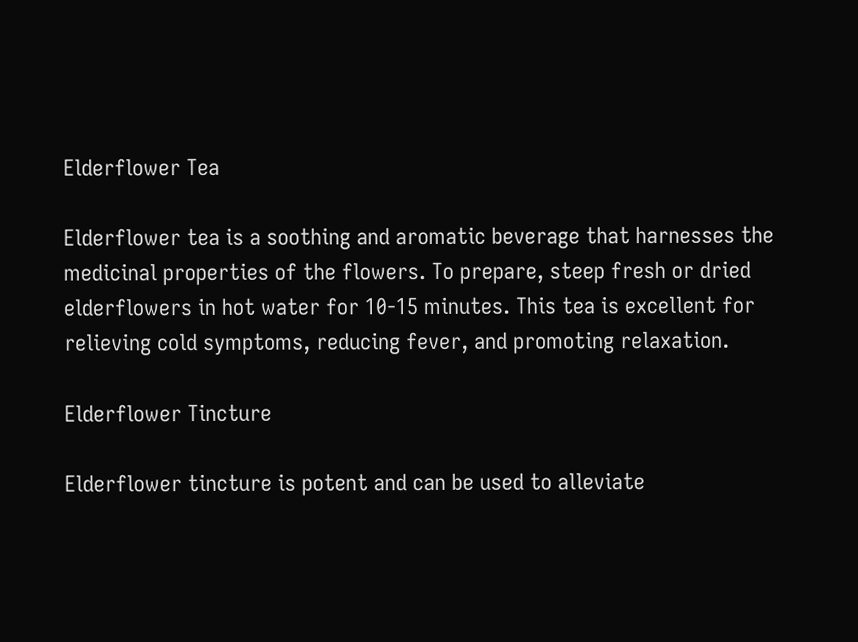Elderflower Tea

Elderflower tea is a soothing and aromatic beverage that harnesses the medicinal properties of the flowers. To prepare, steep fresh or dried elderflowers in hot water for 10-15 minutes. This tea is excellent for relieving cold symptoms, reducing fever, and promoting relaxation.

Elderflower Tincture

Elderflower tincture is potent and can be used to alleviate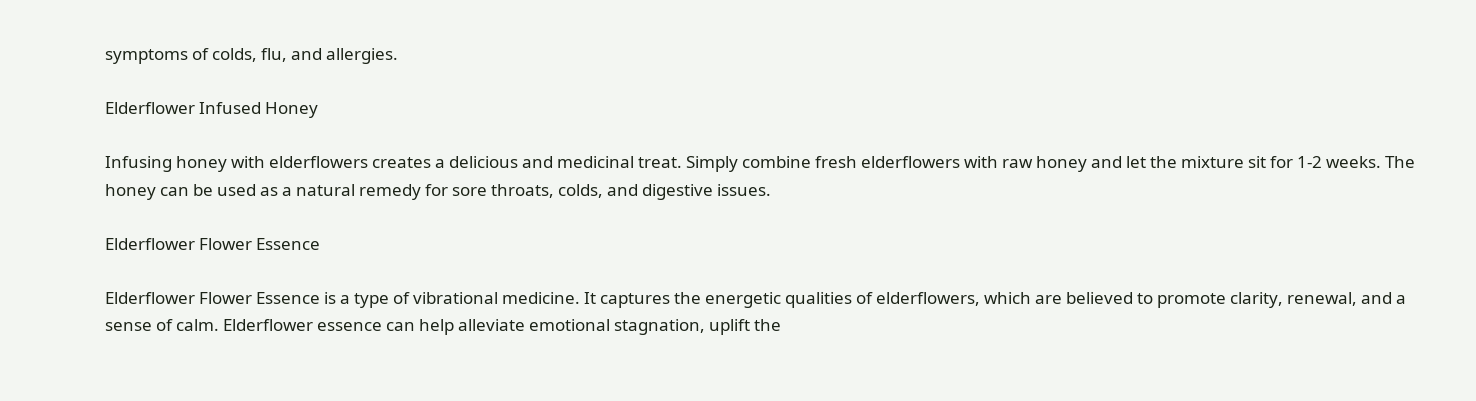symptoms of colds, flu, and allergies.

Elderflower Infused Honey

Infusing honey with elderflowers creates a delicious and medicinal treat. Simply combine fresh elderflowers with raw honey and let the mixture sit for 1-2 weeks. The honey can be used as a natural remedy for sore throats, colds, and digestive issues.

Elderflower Flower Essence

Elderflower Flower Essence is a type of vibrational medicine. It captures the energetic qualities of elderflowers, which are believed to promote clarity, renewal, and a sense of calm. Elderflower essence can help alleviate emotional stagnation, uplift the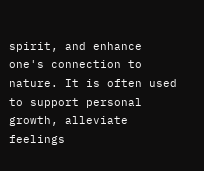spirit, and enhance one's connection to nature. It is often used to support personal growth, alleviate feelings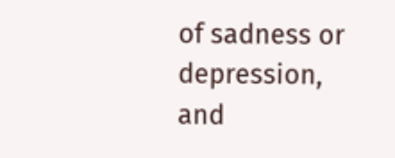of sadness or depression, and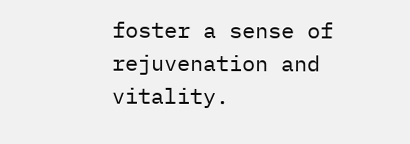foster a sense of rejuvenation and vitality.